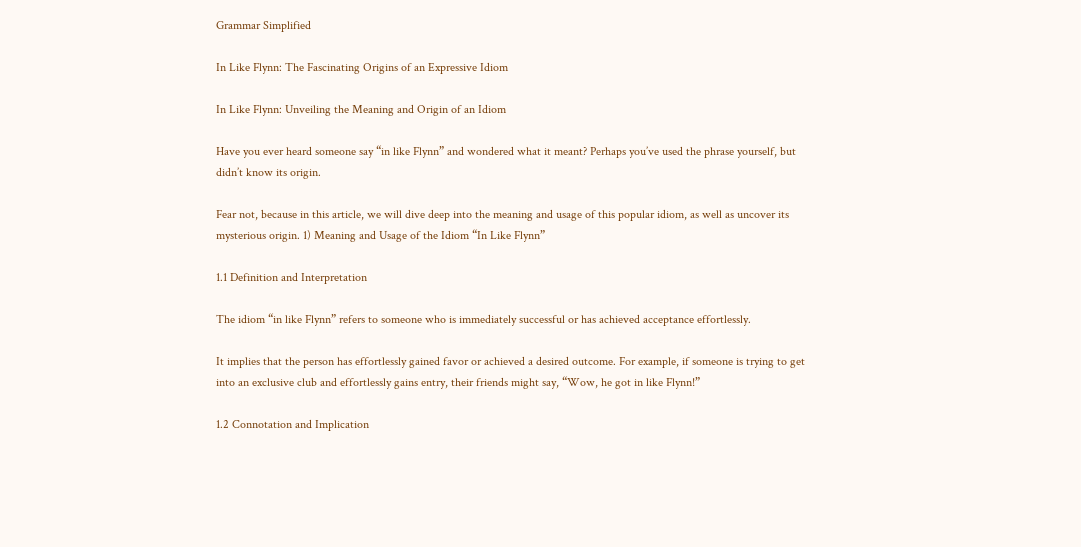Grammar Simplified

In Like Flynn: The Fascinating Origins of an Expressive Idiom

In Like Flynn: Unveiling the Meaning and Origin of an Idiom

Have you ever heard someone say “in like Flynn” and wondered what it meant? Perhaps you’ve used the phrase yourself, but didn’t know its origin.

Fear not, because in this article, we will dive deep into the meaning and usage of this popular idiom, as well as uncover its mysterious origin. 1) Meaning and Usage of the Idiom “In Like Flynn”

1.1 Definition and Interpretation

The idiom “in like Flynn” refers to someone who is immediately successful or has achieved acceptance effortlessly.

It implies that the person has effortlessly gained favor or achieved a desired outcome. For example, if someone is trying to get into an exclusive club and effortlessly gains entry, their friends might say, “Wow, he got in like Flynn!”

1.2 Connotation and Implication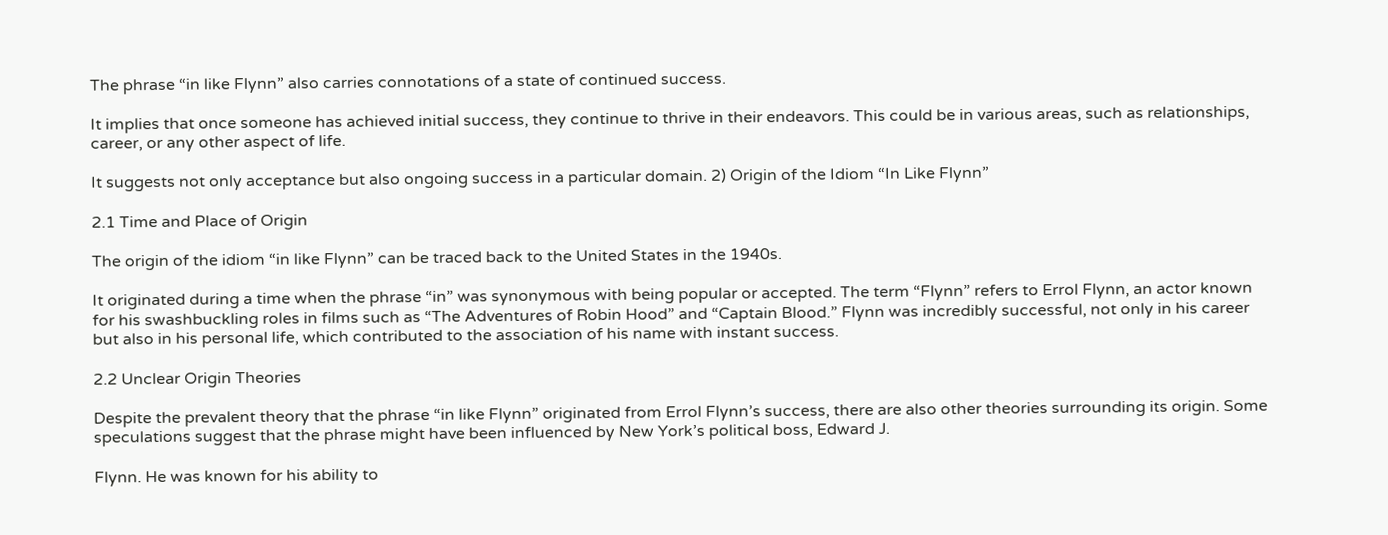The phrase “in like Flynn” also carries connotations of a state of continued success.

It implies that once someone has achieved initial success, they continue to thrive in their endeavors. This could be in various areas, such as relationships, career, or any other aspect of life.

It suggests not only acceptance but also ongoing success in a particular domain. 2) Origin of the Idiom “In Like Flynn”

2.1 Time and Place of Origin

The origin of the idiom “in like Flynn” can be traced back to the United States in the 1940s.

It originated during a time when the phrase “in” was synonymous with being popular or accepted. The term “Flynn” refers to Errol Flynn, an actor known for his swashbuckling roles in films such as “The Adventures of Robin Hood” and “Captain Blood.” Flynn was incredibly successful, not only in his career but also in his personal life, which contributed to the association of his name with instant success.

2.2 Unclear Origin Theories

Despite the prevalent theory that the phrase “in like Flynn” originated from Errol Flynn’s success, there are also other theories surrounding its origin. Some speculations suggest that the phrase might have been influenced by New York’s political boss, Edward J.

Flynn. He was known for his ability to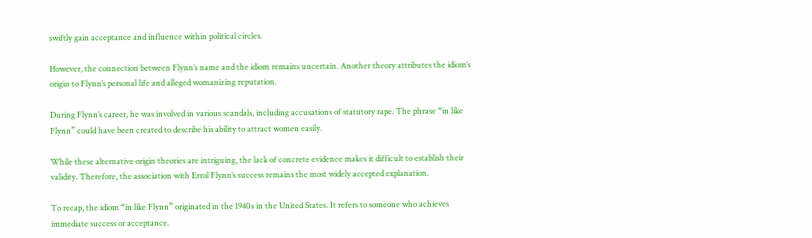swiftly gain acceptance and influence within political circles.

However, the connection between Flynn’s name and the idiom remains uncertain. Another theory attributes the idiom’s origin to Flynn’s personal life and alleged womanizing reputation.

During Flynn’s career, he was involved in various scandals, including accusations of statutory rape. The phrase “in like Flynn” could have been created to describe his ability to attract women easily.

While these alternative origin theories are intriguing, the lack of concrete evidence makes it difficult to establish their validity. Therefore, the association with Errol Flynn’s success remains the most widely accepted explanation.

To recap, the idiom “in like Flynn” originated in the 1940s in the United States. It refers to someone who achieves immediate success or acceptance.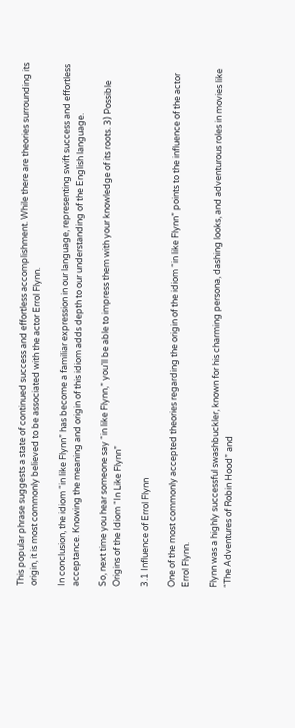This popular phrase suggests a state of continued success and effortless accomplishment. While there are theories surrounding its origin, it is most commonly believed to be associated with the actor Errol Flynn.

In conclusion, the idiom “in like Flynn” has become a familiar expression in our language, representing swift success and effortless acceptance. Knowing the meaning and origin of this idiom adds depth to our understanding of the English language.

So, next time you hear someone say “in like Flynn,” you’ll be able to impress them with your knowledge of its roots. 3) Possible Origins of the Idiom “In Like Flynn”

3.1 Influence of Errol Flynn

One of the most commonly accepted theories regarding the origin of the idiom “in like Flynn” points to the influence of the actor Errol Flynn.

Flynn was a highly successful swashbuckler, known for his charming persona, dashing looks, and adventurous roles in movies like “The Adventures of Robin Hood” and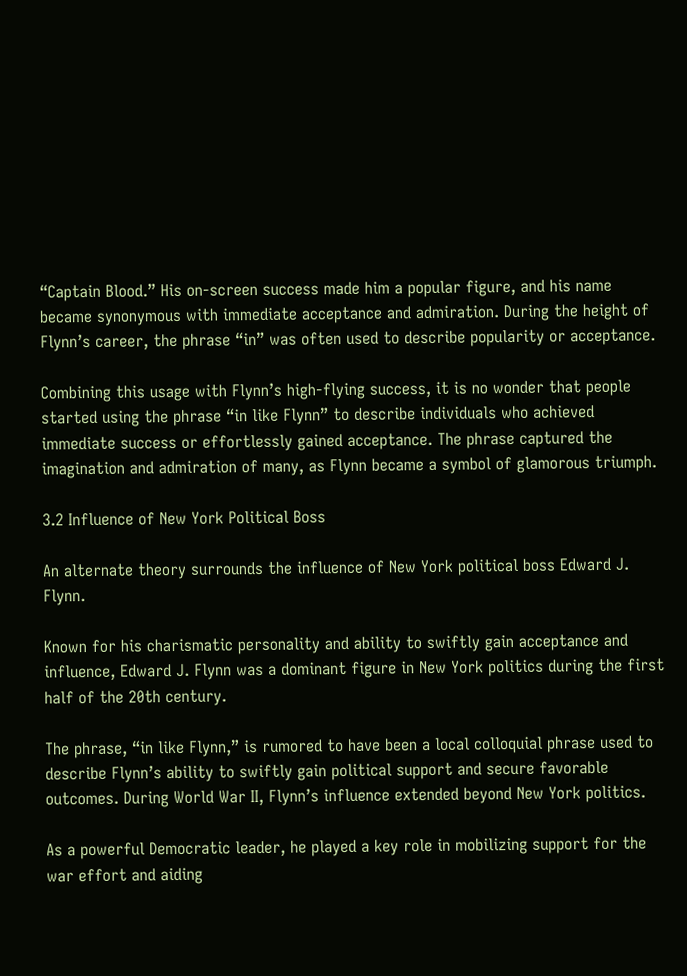“Captain Blood.” His on-screen success made him a popular figure, and his name became synonymous with immediate acceptance and admiration. During the height of Flynn’s career, the phrase “in” was often used to describe popularity or acceptance.

Combining this usage with Flynn’s high-flying success, it is no wonder that people started using the phrase “in like Flynn” to describe individuals who achieved immediate success or effortlessly gained acceptance. The phrase captured the imagination and admiration of many, as Flynn became a symbol of glamorous triumph.

3.2 Influence of New York Political Boss

An alternate theory surrounds the influence of New York political boss Edward J. Flynn.

Known for his charismatic personality and ability to swiftly gain acceptance and influence, Edward J. Flynn was a dominant figure in New York politics during the first half of the 20th century.

The phrase, “in like Flynn,” is rumored to have been a local colloquial phrase used to describe Flynn’s ability to swiftly gain political support and secure favorable outcomes. During World War II, Flynn’s influence extended beyond New York politics.

As a powerful Democratic leader, he played a key role in mobilizing support for the war effort and aiding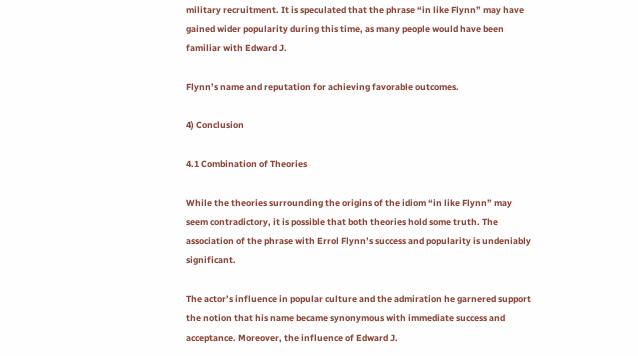military recruitment. It is speculated that the phrase “in like Flynn” may have gained wider popularity during this time, as many people would have been familiar with Edward J.

Flynn’s name and reputation for achieving favorable outcomes.

4) Conclusion

4.1 Combination of Theories

While the theories surrounding the origins of the idiom “in like Flynn” may seem contradictory, it is possible that both theories hold some truth. The association of the phrase with Errol Flynn’s success and popularity is undeniably significant.

The actor’s influence in popular culture and the admiration he garnered support the notion that his name became synonymous with immediate success and acceptance. Moreover, the influence of Edward J.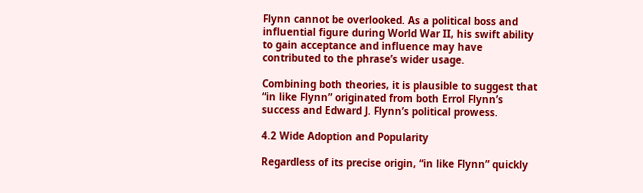Flynn cannot be overlooked. As a political boss and influential figure during World War II, his swift ability to gain acceptance and influence may have contributed to the phrase’s wider usage.

Combining both theories, it is plausible to suggest that “in like Flynn” originated from both Errol Flynn’s success and Edward J. Flynn’s political prowess.

4.2 Wide Adoption and Popularity

Regardless of its precise origin, “in like Flynn” quickly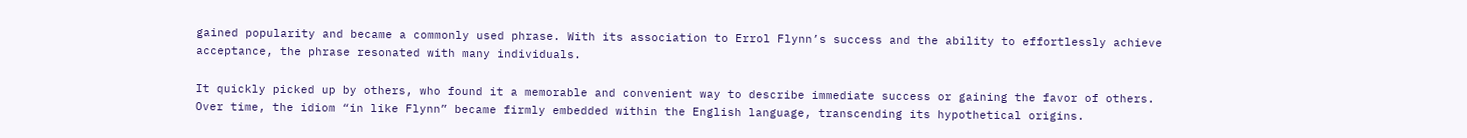gained popularity and became a commonly used phrase. With its association to Errol Flynn’s success and the ability to effortlessly achieve acceptance, the phrase resonated with many individuals.

It quickly picked up by others, who found it a memorable and convenient way to describe immediate success or gaining the favor of others. Over time, the idiom “in like Flynn” became firmly embedded within the English language, transcending its hypothetical origins.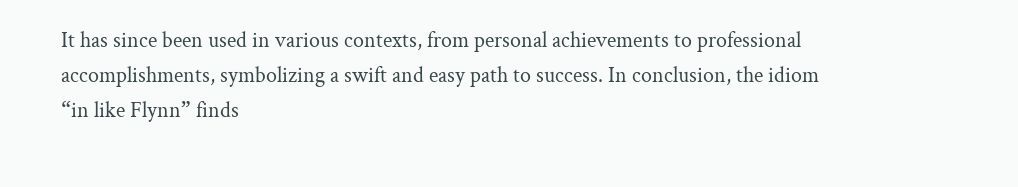It has since been used in various contexts, from personal achievements to professional accomplishments, symbolizing a swift and easy path to success. In conclusion, the idiom “in like Flynn” finds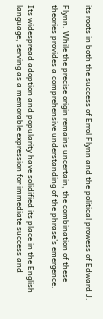its roots in both the success of Errol Flynn and the political prowess of Edward J.

Flynn. While the precise origin remains uncertain, the combination of these theories provides a comprehensive understanding of the phrase’s emergence.

Its widespread adoption and popularity have solidified its place in the English language, serving as a memorable expression for immediate success and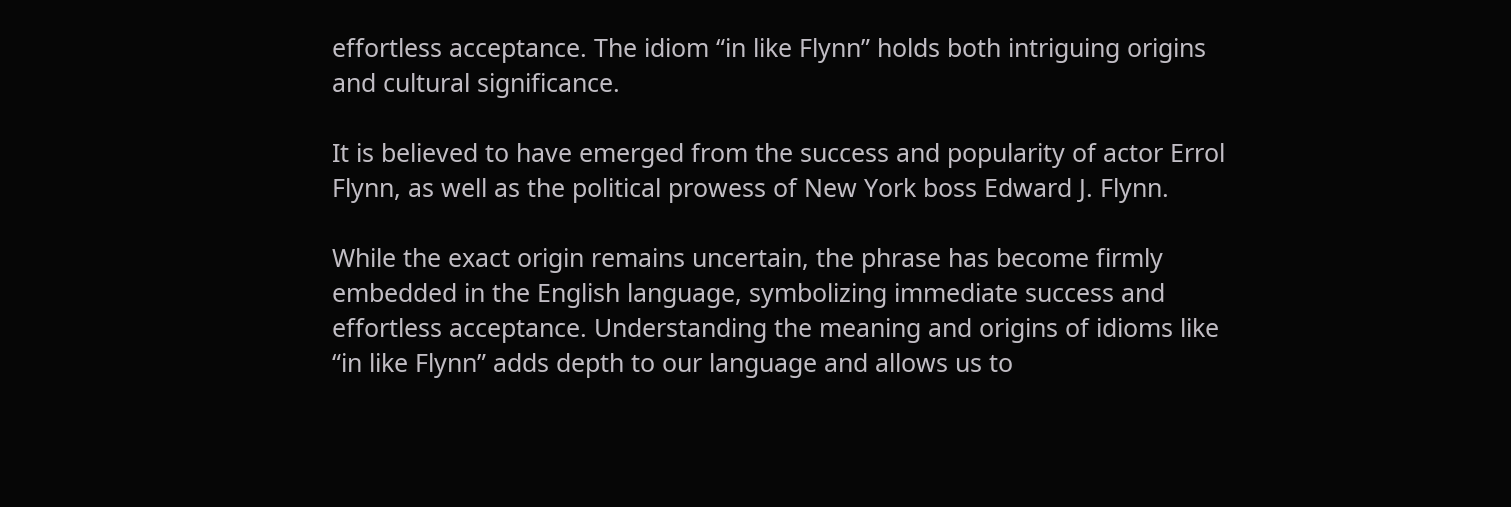effortless acceptance. The idiom “in like Flynn” holds both intriguing origins and cultural significance.

It is believed to have emerged from the success and popularity of actor Errol Flynn, as well as the political prowess of New York boss Edward J. Flynn.

While the exact origin remains uncertain, the phrase has become firmly embedded in the English language, symbolizing immediate success and effortless acceptance. Understanding the meaning and origins of idioms like “in like Flynn” adds depth to our language and allows us to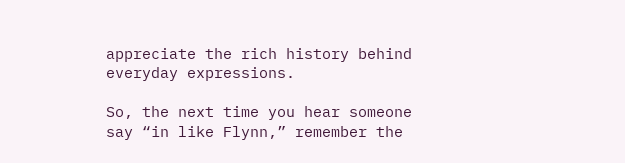appreciate the rich history behind everyday expressions.

So, the next time you hear someone say “in like Flynn,” remember the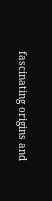fascinating origins and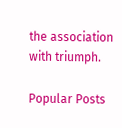the association with triumph.

Popular Posts